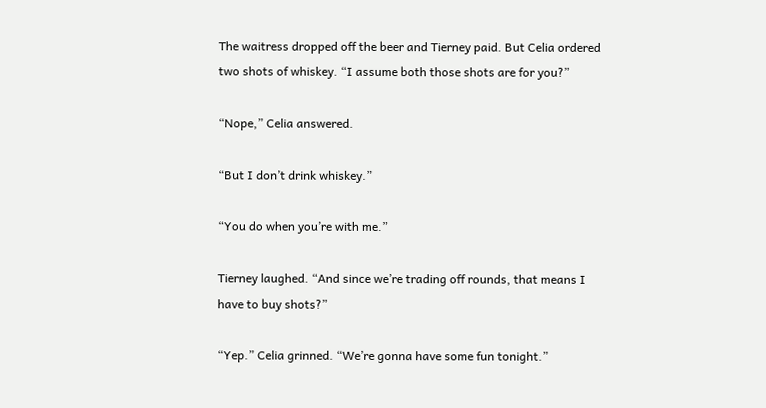The waitress dropped off the beer and Tierney paid. But Celia ordered two shots of whiskey. “I assume both those shots are for you?”

“Nope,” Celia answered.

“But I don’t drink whiskey.”

“You do when you’re with me.”

Tierney laughed. “And since we’re trading off rounds, that means I have to buy shots?”

“Yep.” Celia grinned. “We’re gonna have some fun tonight.”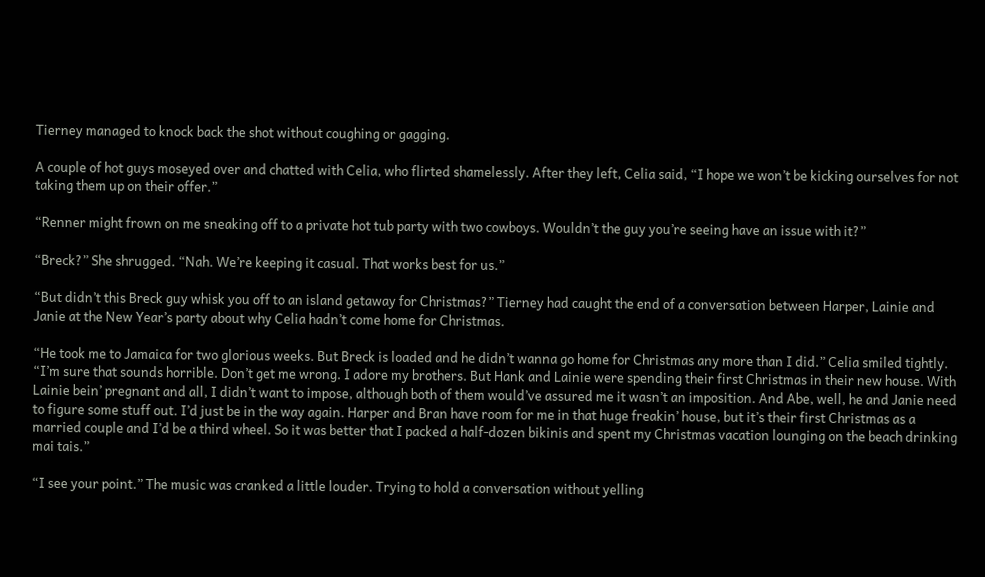Tierney managed to knock back the shot without coughing or gagging.

A couple of hot guys moseyed over and chatted with Celia, who flirted shamelessly. After they left, Celia said, “I hope we won’t be kicking ourselves for not taking them up on their offer.”

“Renner might frown on me sneaking off to a private hot tub party with two cowboys. Wouldn’t the guy you’re seeing have an issue with it?”

“Breck?” She shrugged. “Nah. We’re keeping it casual. That works best for us.”

“But didn’t this Breck guy whisk you off to an island getaway for Christmas?” Tierney had caught the end of a conversation between Harper, Lainie and Janie at the New Year’s party about why Celia hadn’t come home for Christmas.

“He took me to Jamaica for two glorious weeks. But Breck is loaded and he didn’t wanna go home for Christmas any more than I did.” Celia smiled tightly. “I’m sure that sounds horrible. Don’t get me wrong. I adore my brothers. But Hank and Lainie were spending their first Christmas in their new house. With Lainie bein’ pregnant and all, I didn’t want to impose, although both of them would’ve assured me it wasn’t an imposition. And Abe, well, he and Janie need to figure some stuff out. I’d just be in the way again. Harper and Bran have room for me in that huge freakin’ house, but it’s their first Christmas as a married couple and I’d be a third wheel. So it was better that I packed a half-dozen bikinis and spent my Christmas vacation lounging on the beach drinking mai tais.”

“I see your point.” The music was cranked a little louder. Trying to hold a conversation without yelling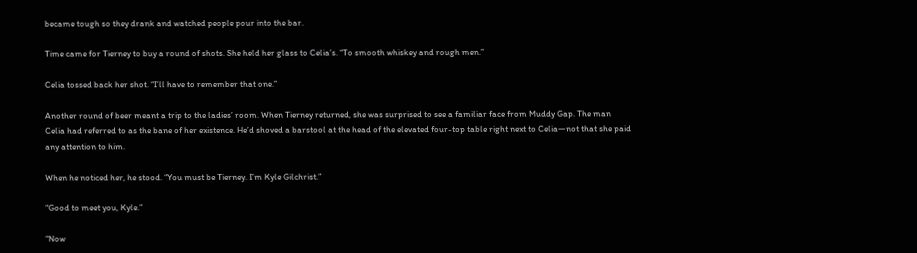became tough so they drank and watched people pour into the bar.

Time came for Tierney to buy a round of shots. She held her glass to Celia’s. “To smooth whiskey and rough men.”

Celia tossed back her shot. “I’ll have to remember that one.”

Another round of beer meant a trip to the ladies’ room. When Tierney returned, she was surprised to see a familiar face from Muddy Gap. The man Celia had referred to as the bane of her existence. He’d shoved a barstool at the head of the elevated four-top table right next to Celia—not that she paid any attention to him.

When he noticed her, he stood. “You must be Tierney. I’m Kyle Gilchrist.”

“Good to meet you, Kyle.”

“Now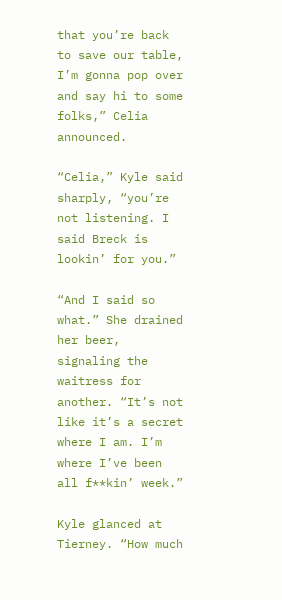that you’re back to save our table, I’m gonna pop over and say hi to some folks,” Celia announced.

“Celia,” Kyle said sharply, “you’re not listening. I said Breck is lookin’ for you.”

“And I said so what.” She drained her beer, signaling the waitress for another. “It’s not like it’s a secret where I am. I’m where I’ve been all f**kin’ week.”

Kyle glanced at Tierney. “How much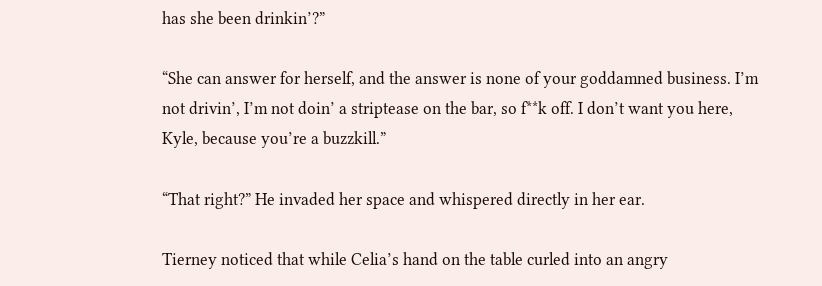has she been drinkin’?”

“She can answer for herself, and the answer is none of your goddamned business. I’m not drivin’, I’m not doin’ a striptease on the bar, so f**k off. I don’t want you here, Kyle, because you’re a buzzkill.”

“That right?” He invaded her space and whispered directly in her ear.

Tierney noticed that while Celia’s hand on the table curled into an angry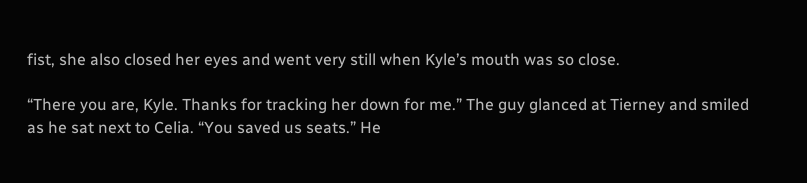fist, she also closed her eyes and went very still when Kyle’s mouth was so close.

“There you are, Kyle. Thanks for tracking her down for me.” The guy glanced at Tierney and smiled as he sat next to Celia. “You saved us seats.” He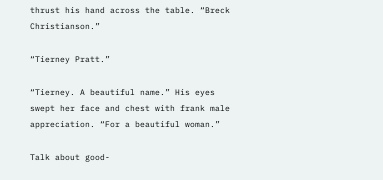thrust his hand across the table. “Breck Christianson.”

“Tierney Pratt.”

“Tierney. A beautiful name.” His eyes swept her face and chest with frank male appreciation. “For a beautiful woman.”

Talk about good-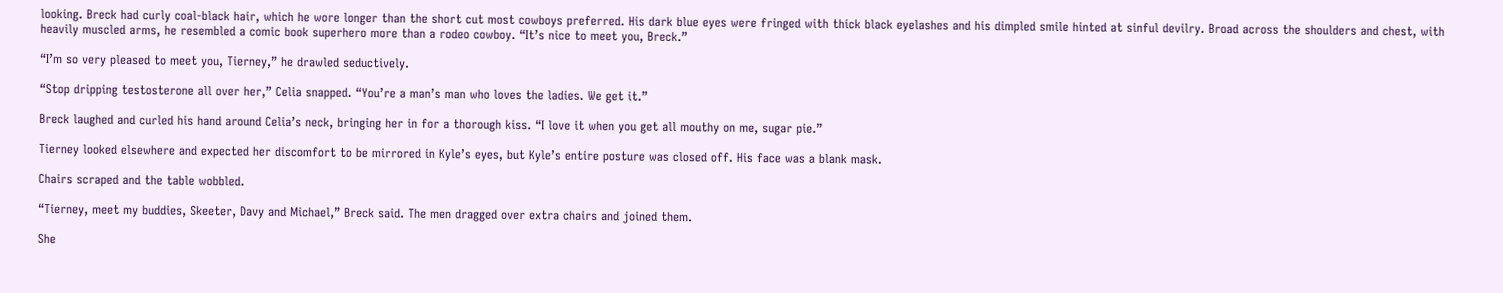looking. Breck had curly coal-black hair, which he wore longer than the short cut most cowboys preferred. His dark blue eyes were fringed with thick black eyelashes and his dimpled smile hinted at sinful devilry. Broad across the shoulders and chest, with heavily muscled arms, he resembled a comic book superhero more than a rodeo cowboy. “It’s nice to meet you, Breck.”

“I’m so very pleased to meet you, Tierney,” he drawled seductively.

“Stop dripping testosterone all over her,” Celia snapped. “You’re a man’s man who loves the ladies. We get it.”

Breck laughed and curled his hand around Celia’s neck, bringing her in for a thorough kiss. “I love it when you get all mouthy on me, sugar pie.”

Tierney looked elsewhere and expected her discomfort to be mirrored in Kyle’s eyes, but Kyle’s entire posture was closed off. His face was a blank mask.

Chairs scraped and the table wobbled.

“Tierney, meet my buddies, Skeeter, Davy and Michael,” Breck said. The men dragged over extra chairs and joined them.

She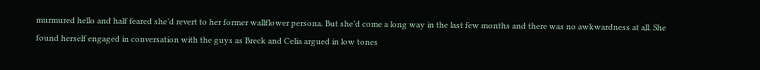murmured hello and half feared she’d revert to her former wallflower persona. But she’d come a long way in the last few months and there was no awkwardness at all. She found herself engaged in conversation with the guys as Breck and Celia argued in low tones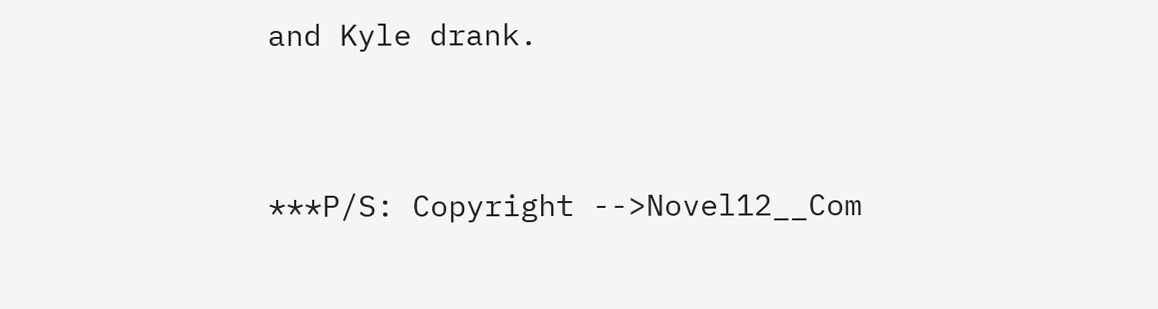and Kyle drank.


***P/S: Copyright -->Novel12__Com